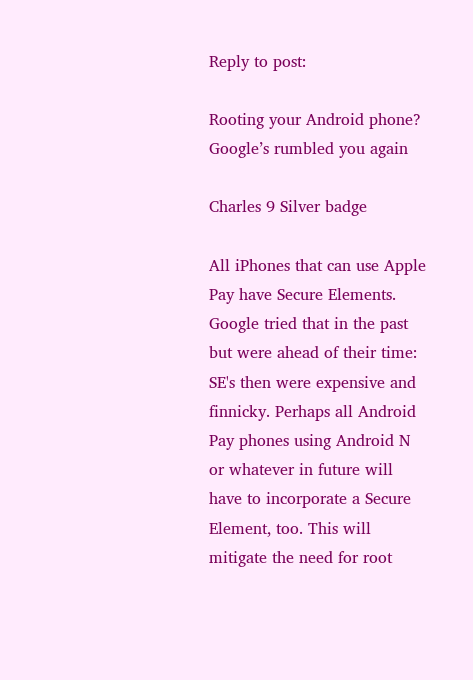Reply to post:

Rooting your Android phone? Google’s rumbled you again

Charles 9 Silver badge

All iPhones that can use Apple Pay have Secure Elements. Google tried that in the past but were ahead of their time: SE's then were expensive and finnicky. Perhaps all Android Pay phones using Android N or whatever in future will have to incorporate a Secure Element, too. This will mitigate the need for root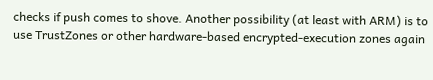checks if push comes to shove. Another possibility (at least with ARM) is to use TrustZones or other hardware-based encrypted-execution zones again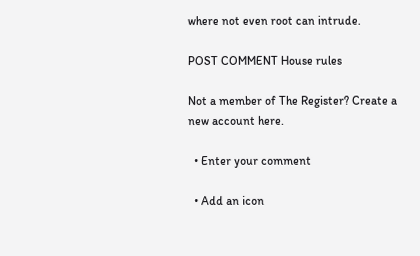where not even root can intrude.

POST COMMENT House rules

Not a member of The Register? Create a new account here.

  • Enter your comment

  • Add an icon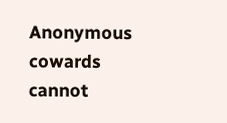Anonymous cowards cannot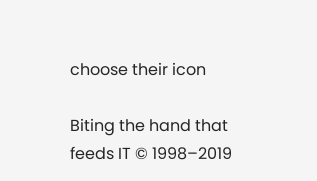choose their icon

Biting the hand that feeds IT © 1998–2019